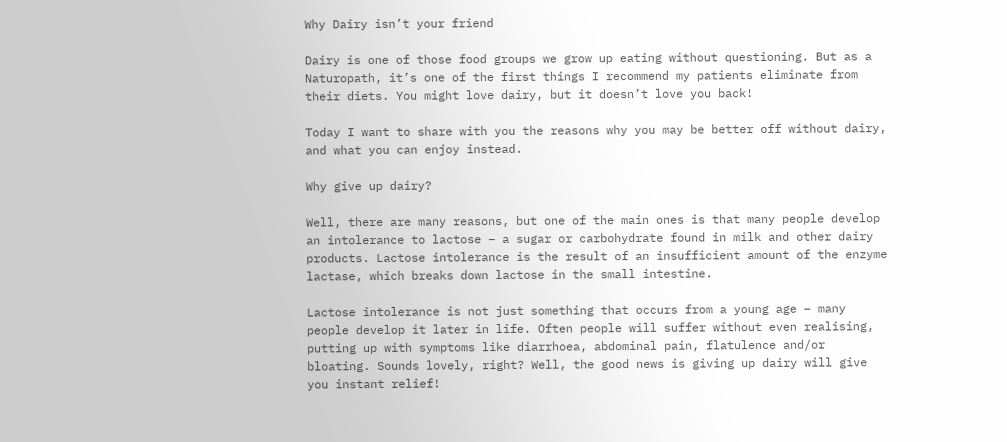Why Dairy isn’t your friend

Dairy is one of those food groups we grow up eating without questioning. But as a Naturopath, it’s one of the first things I recommend my patients eliminate from their diets. You might love dairy, but it doesn’t love you back!

Today I want to share with you the reasons why you may be better off without dairy, and what you can enjoy instead.

Why give up dairy?

Well, there are many reasons, but one of the main ones is that many people develop an intolerance to lactose – a sugar or carbohydrate found in milk and other dairy products. Lactose intolerance is the result of an insufficient amount of the enzyme lactase, which breaks down lactose in the small intestine.

Lactose intolerance is not just something that occurs from a young age – many people develop it later in life. Often people will suffer without even realising, putting up with symptoms like diarrhoea, abdominal pain, flatulence and/or bloating. Sounds lovely, right? Well, the good news is giving up dairy will give you instant relief!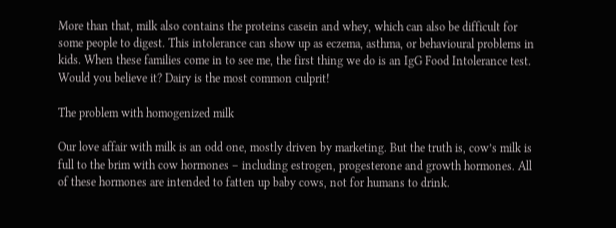More than that, milk also contains the proteins casein and whey, which can also be difficult for some people to digest. This intolerance can show up as eczema, asthma, or behavioural problems in kids. When these families come in to see me, the first thing we do is an IgG Food Intolerance test. Would you believe it? Dairy is the most common culprit!

The problem with homogenized milk

Our love affair with milk is an odd one, mostly driven by marketing. But the truth is, cow’s milk is full to the brim with cow hormones – including estrogen, progesterone and growth hormones. All of these hormones are intended to fatten up baby cows, not for humans to drink.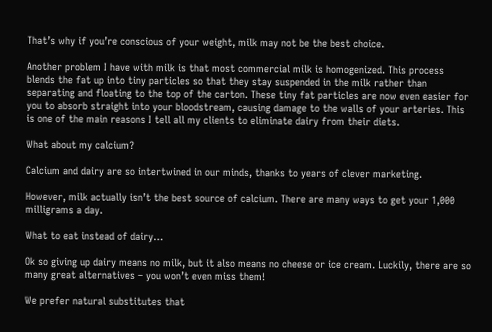That’s why if you’re conscious of your weight, milk may not be the best choice.

Another problem I have with milk is that most commercial milk is homogenized. This process blends the fat up into tiny particles so that they stay suspended in the milk rather than separating and floating to the top of the carton. These tiny fat particles are now even easier for you to absorb straight into your bloodstream, causing damage to the walls of your arteries. This is one of the main reasons I tell all my clients to eliminate dairy from their diets.

What about my calcium?

Calcium and dairy are so intertwined in our minds, thanks to years of clever marketing.

However, milk actually isn’t the best source of calcium. There are many ways to get your 1,000 milligrams a day.

What to eat instead of dairy…

Ok so giving up dairy means no milk, but it also means no cheese or ice cream. Luckily, there are so many great alternatives – you won’t even miss them!

We prefer natural substitutes that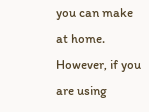you can make at home. However, if you are using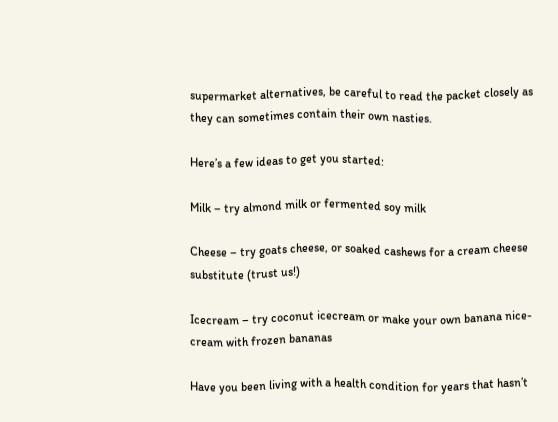supermarket alternatives, be careful to read the packet closely as they can sometimes contain their own nasties.

Here’s a few ideas to get you started:

Milk – try almond milk or fermented soy milk

Cheese – try goats cheese, or soaked cashews for a cream cheese substitute (trust us!)

Icecream – try coconut icecream or make your own banana nice-cream with frozen bananas

Have you been living with a health condition for years that hasn’t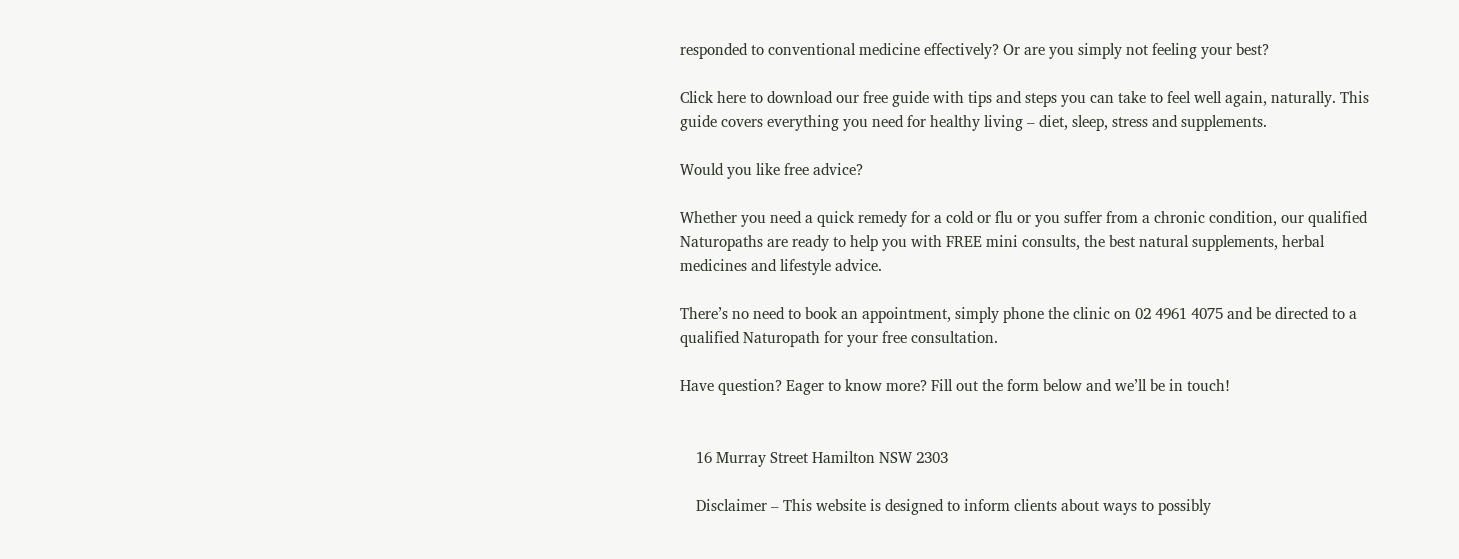responded to conventional medicine effectively? Or are you simply not feeling your best?

Click here to download our free guide with tips and steps you can take to feel well again, naturally. This guide covers everything you need for healthy living – diet, sleep, stress and supplements.

Would you like free advice?

Whether you need a quick remedy for a cold or flu or you suffer from a chronic condition, our qualified Naturopaths are ready to help you with FREE mini consults, the best natural supplements, herbal medicines and lifestyle advice.

There’s no need to book an appointment, simply phone the clinic on 02 4961 4075 and be directed to a qualified Naturopath for your free consultation.

Have question? Eager to know more? Fill out the form below and we’ll be in touch!


    16 Murray Street Hamilton NSW 2303

    Disclaimer – This website is designed to inform clients about ways to possibly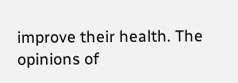improve their health. The opinions of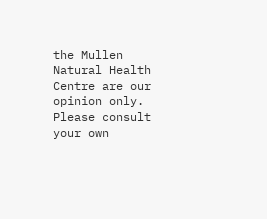the Mullen Natural Health Centre are our opinion only. Please consult your own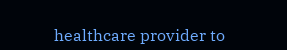healthcare provider to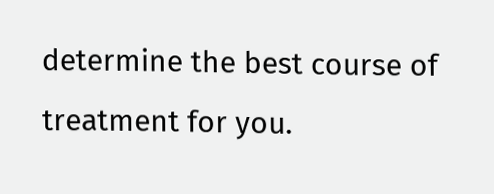determine the best course of treatment for you.